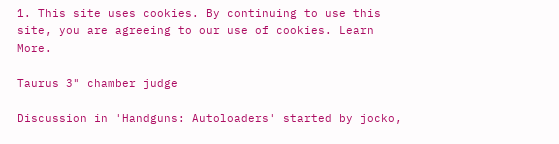1. This site uses cookies. By continuing to use this site, you are agreeing to our use of cookies. Learn More.

Taurus 3" chamber judge

Discussion in 'Handguns: Autoloaders' started by jocko,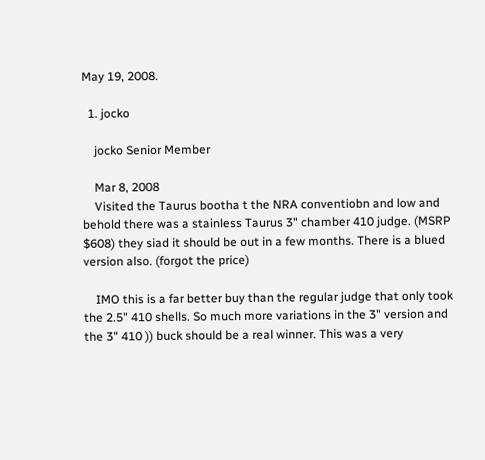May 19, 2008.

  1. jocko

    jocko Senior Member

    Mar 8, 2008
    Visited the Taurus bootha t the NRA conventiobn and low and behold there was a stainless Taurus 3" chamber 410 judge. (MSRP $608) they siad it should be out in a few months. There is a blued version also. (forgot the price)

    IMO this is a far better buy than the regular judge that only took the 2.5" 410 shells. So much more variations in the 3" version and the 3" 410 )) buck should be a real winner. This was a very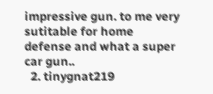impressive gun. to me very sutitable for home defense and what a super car gun..
  2. tinygnat219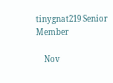tinygnat219 Senior Member

    Nov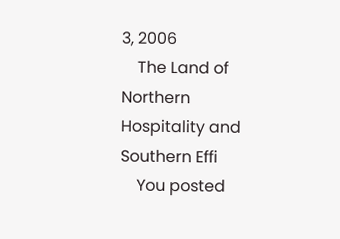3, 2006
    The Land of Northern Hospitality and Southern Effi
    You posted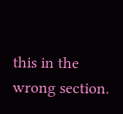this in the wrong section.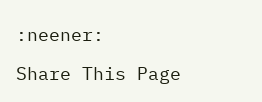:neener:

Share This Page